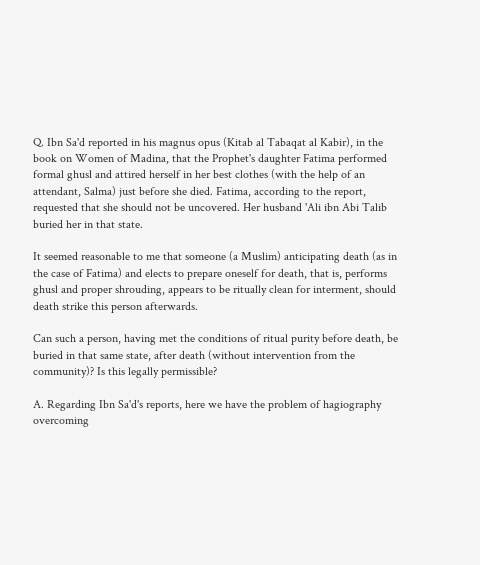Q. Ibn Sa'd reported in his magnus opus (Kitab al Tabaqat al Kabir), in the book on Women of Madina, that the Prophet's daughter Fatima performed formal ghusl and attired herself in her best clothes (with the help of an attendant, Salma) just before she died. Fatima, according to the report, requested that she should not be uncovered. Her husband 'Ali ibn Abi Talib buried her in that state.

It seemed reasonable to me that someone (a Muslim) anticipating death (as in the case of Fatima) and elects to prepare oneself for death, that is, performs ghusl and proper shrouding, appears to be ritually clean for interment, should death strike this person afterwards.

Can such a person, having met the conditions of ritual purity before death, be buried in that same state, after death (without intervention from the community)? Is this legally permissible?

A. Regarding Ibn Sa'd's reports, here we have the problem of hagiography overcoming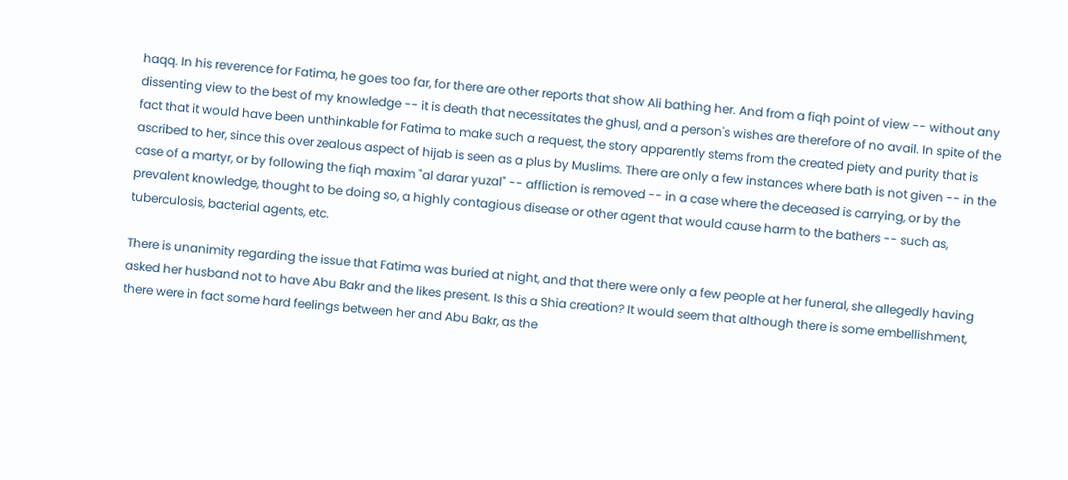haqq. In his reverence for Fatima, he goes too far, for there are other reports that show Ali bathing her. And from a fiqh point of view -- without any dissenting view to the best of my knowledge -- it is death that necessitates the ghusl, and a person's wishes are therefore of no avail. In spite of the fact that it would have been unthinkable for Fatima to make such a request, the story apparently stems from the created piety and purity that is ascribed to her, since this over zealous aspect of hijab is seen as a plus by Muslims. There are only a few instances where bath is not given -- in the case of a martyr, or by following the fiqh maxim "al darar yuzal" -- affliction is removed -- in a case where the deceased is carrying, or by the prevalent knowledge, thought to be doing so, a highly contagious disease or other agent that would cause harm to the bathers -- such as, tuberculosis, bacterial agents, etc.

There is unanimity regarding the issue that Fatima was buried at night, and that there were only a few people at her funeral, she allegedly having asked her husband not to have Abu Bakr and the likes present. Is this a Shia creation? It would seem that although there is some embellishment, there were in fact some hard feelings between her and Abu Bakr, as the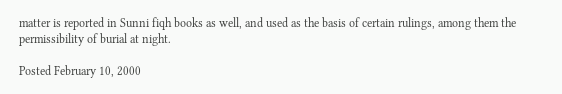matter is reported in Sunni fiqh books as well, and used as the basis of certain rulings, among them the permissibility of burial at night.

Posted February 10, 2000